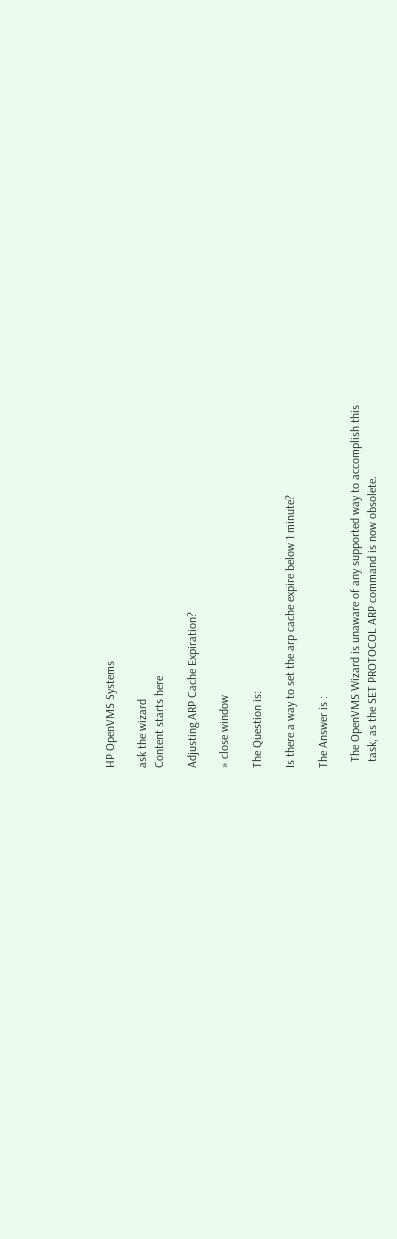HP OpenVMS Systems

ask the wizard
Content starts here

Adjusting ARP Cache Expiration?

» close window

The Question is:

Is there a way to set the arp cache expire below 1 minute?

The Answer is :

  The OpenVMS Wizard is unaware of any supported way to accomplish this
  task, as the SET PROTOCOL ARP command is now obsolete.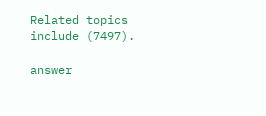Related topics include (7497).

answer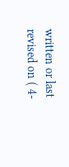written or last revised on ( 4-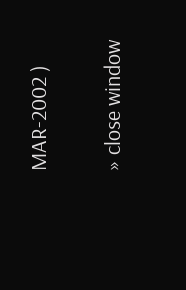MAR-2002 )

» close window